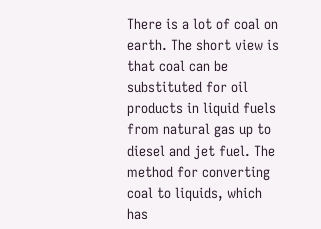There is a lot of coal on earth. The short view is that coal can be substituted for oil products in liquid fuels from natural gas up to diesel and jet fuel. The method for converting coal to liquids, which has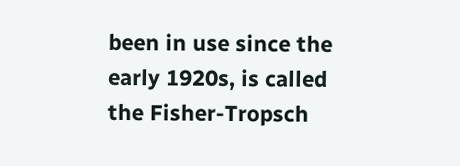been in use since the early 1920s, is called the Fisher-Tropsch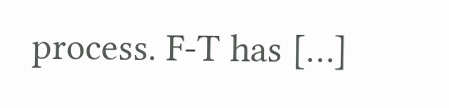process. F-T has […]